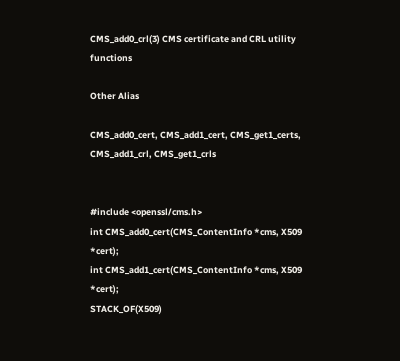CMS_add0_crl(3) CMS certificate and CRL utility functions

Other Alias

CMS_add0_cert, CMS_add1_cert, CMS_get1_certs, CMS_add1_crl, CMS_get1_crls


#include <openssl/cms.h>
int CMS_add0_cert(CMS_ContentInfo *cms, X509 *cert);
int CMS_add1_cert(CMS_ContentInfo *cms, X509 *cert);
STACK_OF(X509)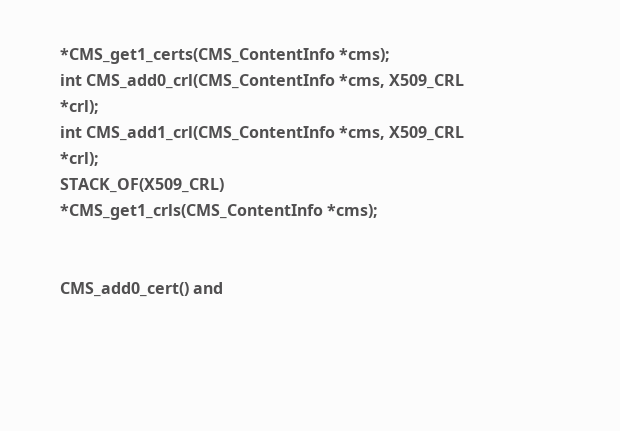*CMS_get1_certs(CMS_ContentInfo *cms);
int CMS_add0_crl(CMS_ContentInfo *cms, X509_CRL *crl);
int CMS_add1_crl(CMS_ContentInfo *cms, X509_CRL *crl);
STACK_OF(X509_CRL) *CMS_get1_crls(CMS_ContentInfo *cms);


CMS_add0_cert() and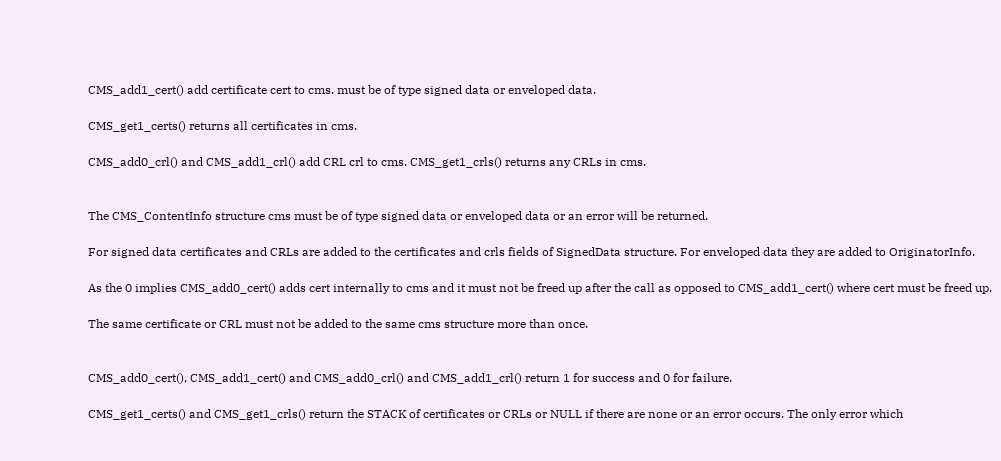CMS_add1_cert() add certificate cert to cms. must be of type signed data or enveloped data.

CMS_get1_certs() returns all certificates in cms.

CMS_add0_crl() and CMS_add1_crl() add CRL crl to cms. CMS_get1_crls() returns any CRLs in cms.


The CMS_ContentInfo structure cms must be of type signed data or enveloped data or an error will be returned.

For signed data certificates and CRLs are added to the certificates and crls fields of SignedData structure. For enveloped data they are added to OriginatorInfo.

As the 0 implies CMS_add0_cert() adds cert internally to cms and it must not be freed up after the call as opposed to CMS_add1_cert() where cert must be freed up.

The same certificate or CRL must not be added to the same cms structure more than once.


CMS_add0_cert(), CMS_add1_cert() and CMS_add0_crl() and CMS_add1_crl() return 1 for success and 0 for failure.

CMS_get1_certs() and CMS_get1_crls() return the STACK of certificates or CRLs or NULL if there are none or an error occurs. The only error which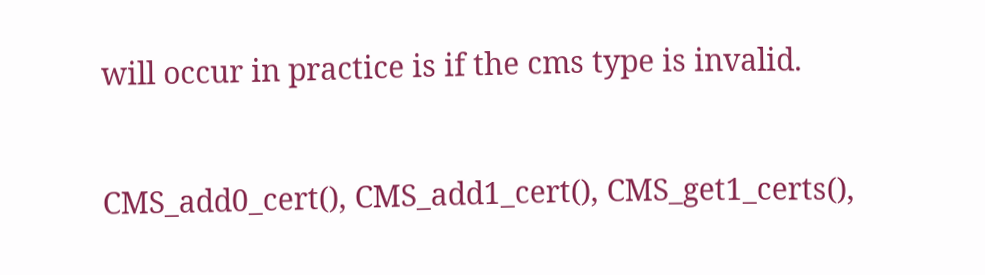will occur in practice is if the cms type is invalid.


CMS_add0_cert(), CMS_add1_cert(), CMS_get1_certs(),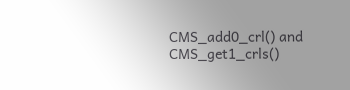CMS_add0_crl() and CMS_get1_crls()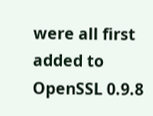were all first added to OpenSSL 0.9.8